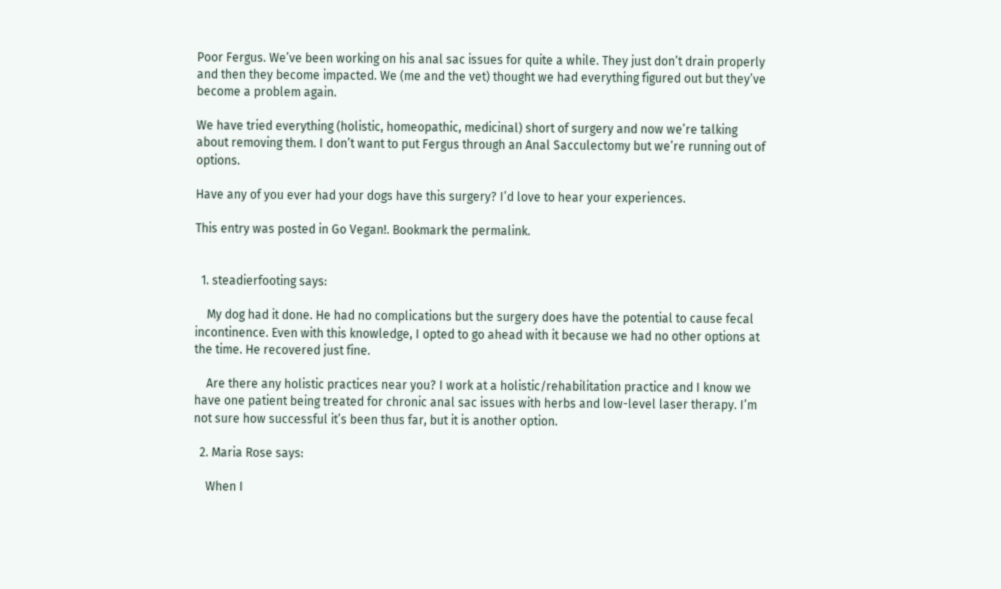Poor Fergus. We’ve been working on his anal sac issues for quite a while. They just don’t drain properly and then they become impacted. We (me and the vet) thought we had everything figured out but they’ve become a problem again.

We have tried everything (holistic, homeopathic, medicinal) short of surgery and now we’re talking about removing them. I don’t want to put Fergus through an Anal Sacculectomy but we’re running out of options.

Have any of you ever had your dogs have this surgery? I’d love to hear your experiences.

This entry was posted in Go Vegan!. Bookmark the permalink.


  1. steadierfooting says:

    My dog had it done. He had no complications but the surgery does have the potential to cause fecal incontinence. Even with this knowledge, I opted to go ahead with it because we had no other options at the time. He recovered just fine.

    Are there any holistic practices near you? I work at a holistic/rehabilitation practice and I know we have one patient being treated for chronic anal sac issues with herbs and low-level laser therapy. I’m not sure how successful it’s been thus far, but it is another option.

  2. Maria Rose says:

    When I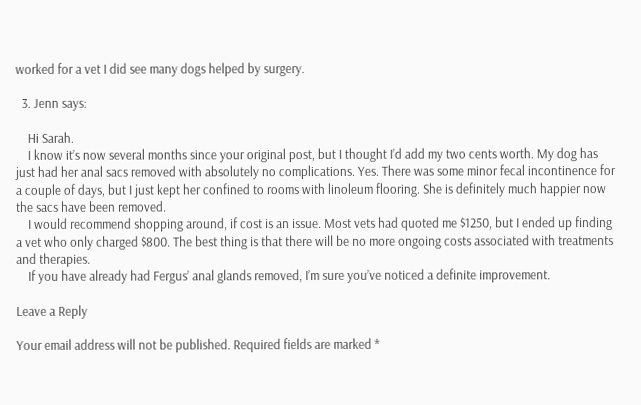worked for a vet I did see many dogs helped by surgery.

  3. Jenn says:

    Hi Sarah.
    I know it’s now several months since your original post, but I thought I’d add my two cents worth. My dog has just had her anal sacs removed with absolutely no complications. Yes. There was some minor fecal incontinence for a couple of days, but I just kept her confined to rooms with linoleum flooring. She is definitely much happier now the sacs have been removed.
    I would recommend shopping around, if cost is an issue. Most vets had quoted me $1250, but I ended up finding a vet who only charged $800. The best thing is that there will be no more ongoing costs associated with treatments and therapies.
    If you have already had Fergus’ anal glands removed, I’m sure you’ve noticed a definite improvement.

Leave a Reply

Your email address will not be published. Required fields are marked *